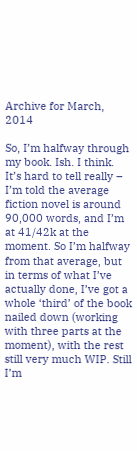Archive for March, 2014

So, I’m halfway through my book. Ish. I think. It’s hard to tell really – I’m told the average fiction novel is around 90,000 words, and I’m at 41/42k at the moment. So I’m halfway from that average, but in terms of what I’ve actually done, I’ve got a whole ‘third’ of the book nailed down (working with three parts at the moment), with the rest still very much WIP. Still I’m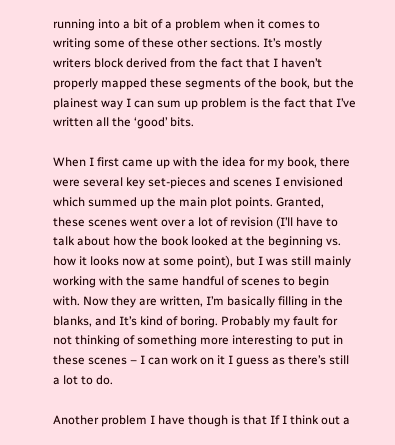running into a bit of a problem when it comes to writing some of these other sections. It’s mostly writers block derived from the fact that I haven’t properly mapped these segments of the book, but the plainest way I can sum up problem is the fact that I’ve written all the ‘good’ bits.

When I first came up with the idea for my book, there were several key set-pieces and scenes I envisioned which summed up the main plot points. Granted, these scenes went over a lot of revision (I’ll have to talk about how the book looked at the beginning vs. how it looks now at some point), but I was still mainly working with the same handful of scenes to begin with. Now they are written, I’m basically filling in the blanks, and It’s kind of boring. Probably my fault for not thinking of something more interesting to put in these scenes – I can work on it I guess as there’s still a lot to do.

Another problem I have though is that If I think out a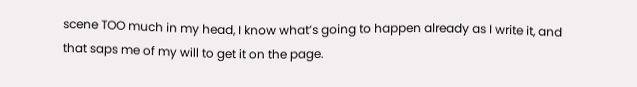scene TOO much in my head, I know what’s going to happen already as I write it, and that saps me of my will to get it on the page.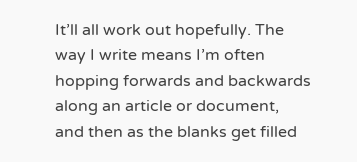It’ll all work out hopefully. The way I write means I’m often hopping forwards and backwards along an article or document, and then as the blanks get filled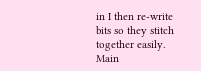in I then re-write bits so they stitch together easily. Main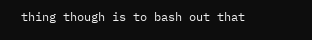thing though is to bash out that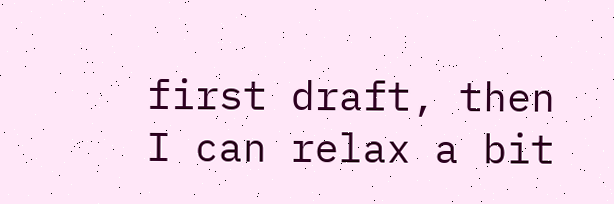first draft, then I can relax a bit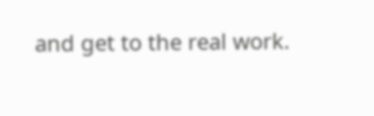and get to the real work.